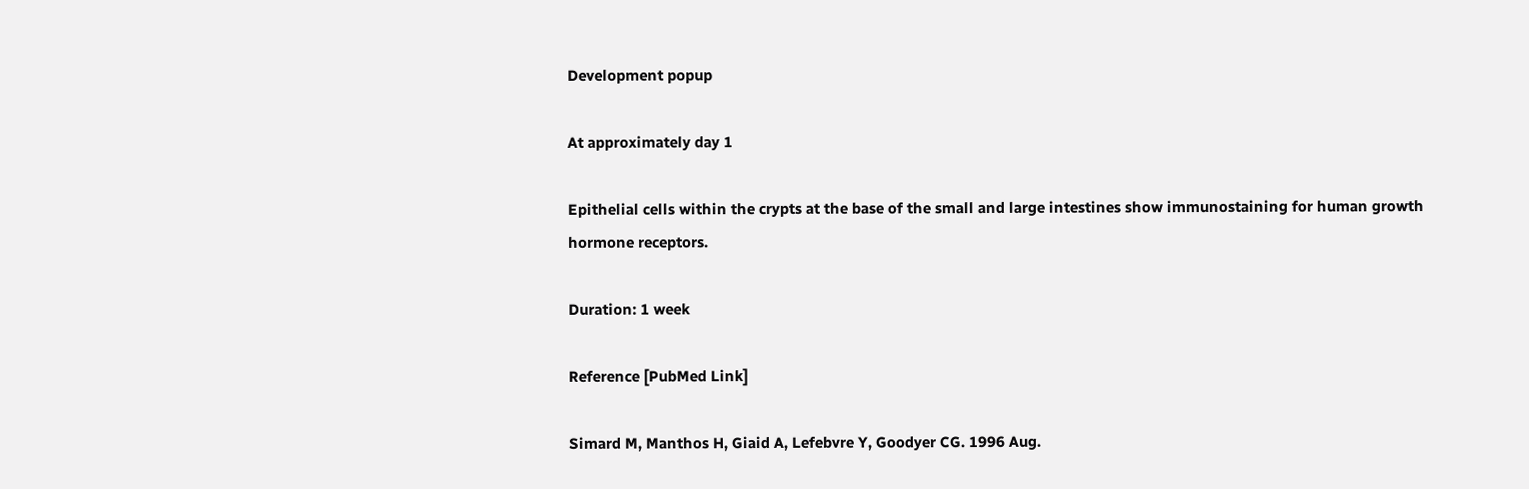Development popup

At approximately day 1

Epithelial cells within the crypts at the base of the small and large intestines show immunostaining for human growth hormone receptors.

Duration: 1 week

Reference [PubMed Link]

Simard M, Manthos H, Giaid A, Lefebvre Y, Goodyer CG. 1996 Aug.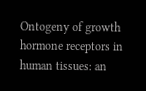Ontogeny of growth hormone receptors in human tissues: an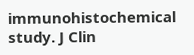immunohistochemical study. J Clin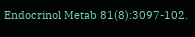Endocrinol Metab 81(8):3097-102.